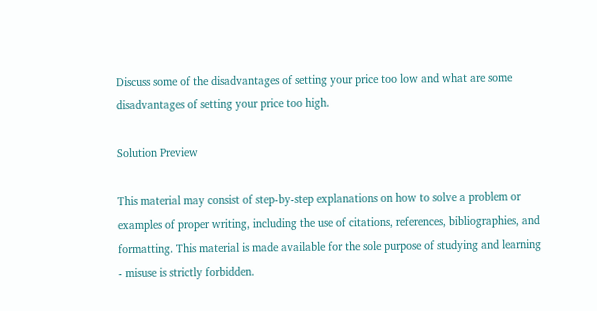Discuss some of the disadvantages of setting your price too low and what are some disadvantages of setting your price too high.

Solution Preview

This material may consist of step-by-step explanations on how to solve a problem or examples of proper writing, including the use of citations, references, bibliographies, and formatting. This material is made available for the sole purpose of studying and learning - misuse is strictly forbidden.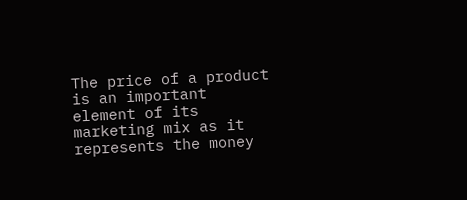The price of a product is an important element of its marketing mix as it represents the money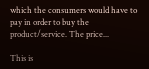which the consumers would have to pay in order to buy the product/service. The price...

This is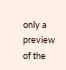only a preview of the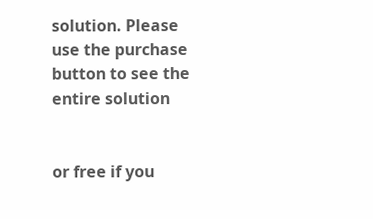solution. Please use the purchase button to see the entire solution


or free if you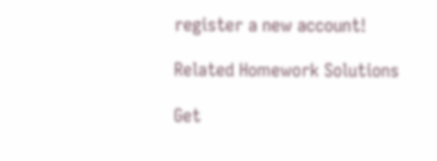register a new account!

Related Homework Solutions

Get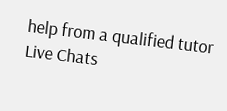help from a qualified tutor
Live Chats